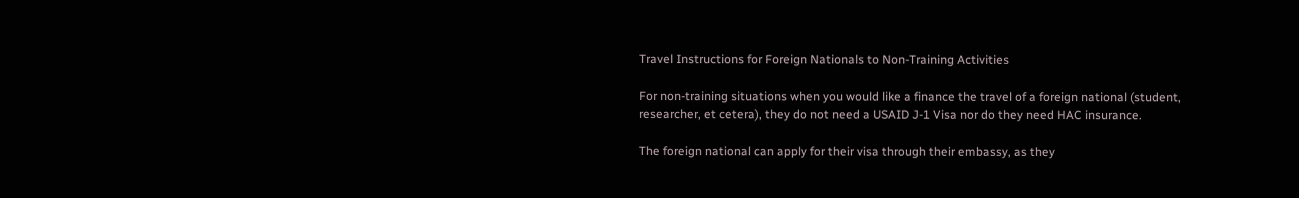Travel Instructions for Foreign Nationals to Non-Training Activities

For non-training situations when you would like a finance the travel of a foreign national (student, researcher, et cetera), they do not need a USAID J-1 Visa nor do they need HAC insurance.

The foreign national can apply for their visa through their embassy, as they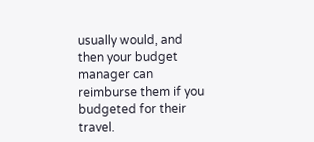usually would, and then your budget manager can reimburse them if you budgeted for their travel.